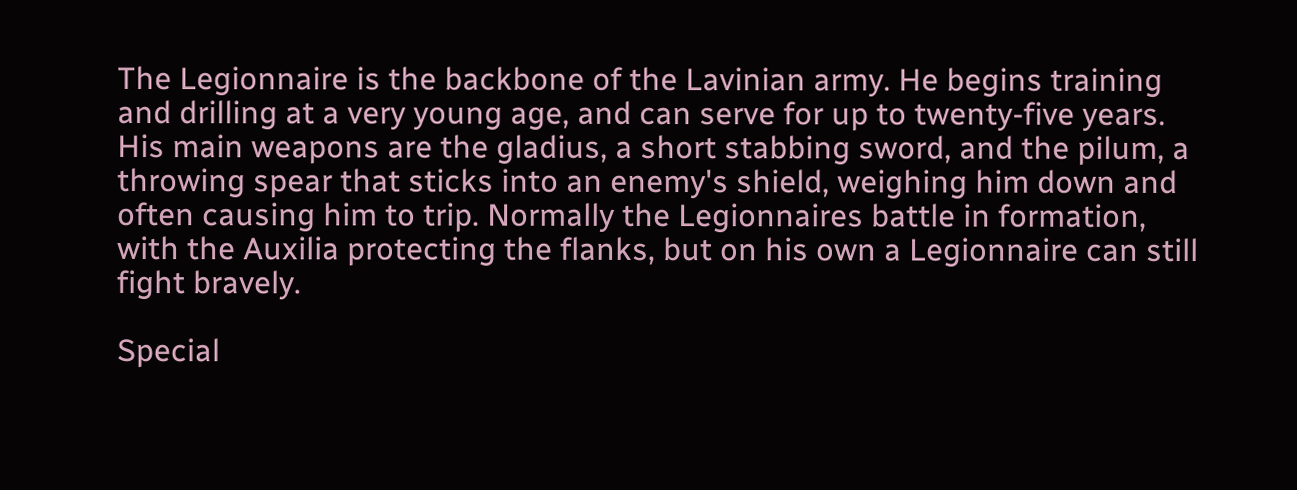The Legionnaire is the backbone of the Lavinian army. He begins training and drilling at a very young age, and can serve for up to twenty-five years. His main weapons are the gladius, a short stabbing sword, and the pilum, a throwing spear that sticks into an enemy's shield, weighing him down and often causing him to trip. Normally the Legionnaires battle in formation, with the Auxilia protecting the flanks, but on his own a Legionnaire can still fight bravely.

Special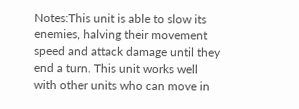Notes:This unit is able to slow its enemies, halving their movement speed and attack damage until they end a turn. This unit works well with other units who can move in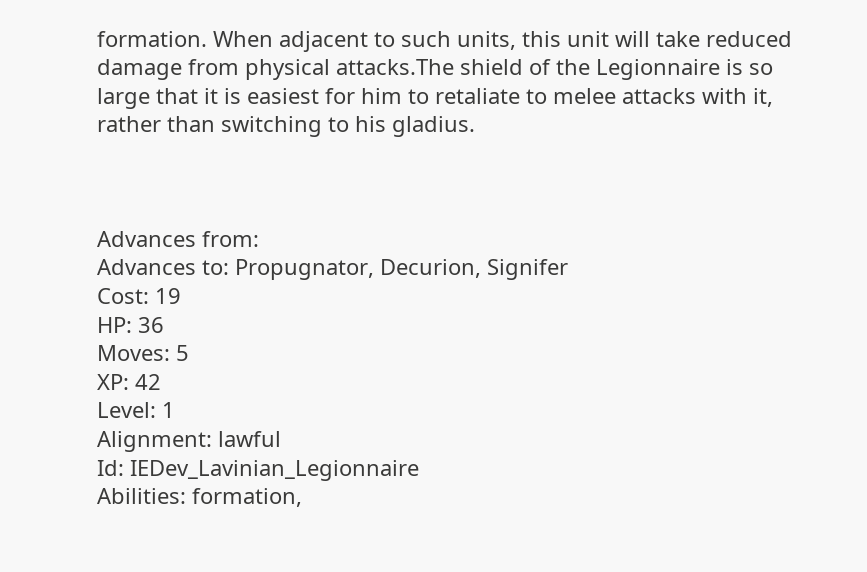formation. When adjacent to such units, this unit will take reduced damage from physical attacks.The shield of the Legionnaire is so large that it is easiest for him to retaliate to melee attacks with it, rather than switching to his gladius.



Advances from:
Advances to: Propugnator, Decurion, Signifer
Cost: 19
HP: 36
Moves: 5
XP: 42
Level: 1
Alignment: lawful
Id: IEDev_Lavinian_Legionnaire
Abilities: formation,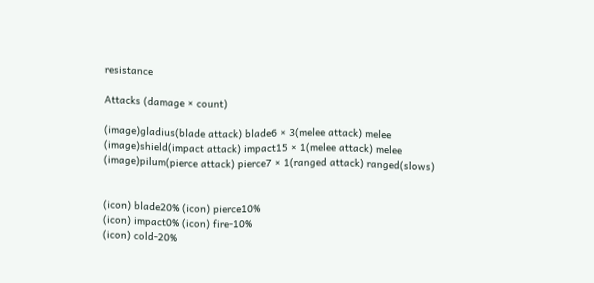resistance

Attacks (damage × count)

(image)gladius(blade attack) blade6 × 3(melee attack) melee
(image)shield(impact attack) impact15 × 1(melee attack) melee
(image)pilum(pierce attack) pierce7 × 1(ranged attack) ranged(slows)


(icon) blade20% (icon) pierce10%
(icon) impact0% (icon) fire-10%
(icon) cold-20%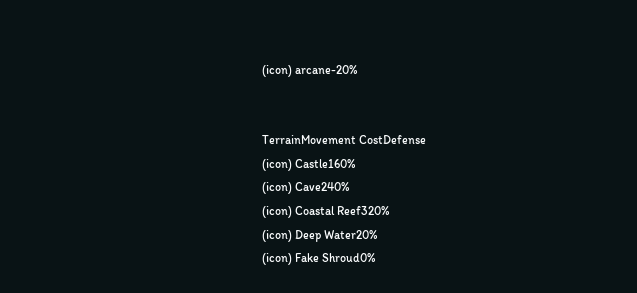(icon) arcane-20%


TerrainMovement CostDefense
(icon) Castle160%
(icon) Cave240%
(icon) Coastal Reef320%
(icon) Deep Water20%
(icon) Fake Shroud0%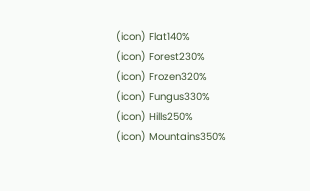(icon) Flat140%
(icon) Forest230%
(icon) Frozen320%
(icon) Fungus330%
(icon) Hills250%
(icon) Mountains350%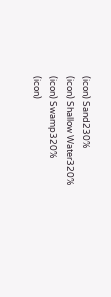(icon) Sand230%
(icon) Shallow Water320%
(icon) Swamp320%
(icon)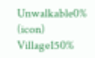Unwalkable0%
(icon) Village150%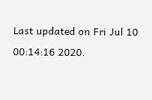Last updated on Fri Jul 10 00:14:16 2020.